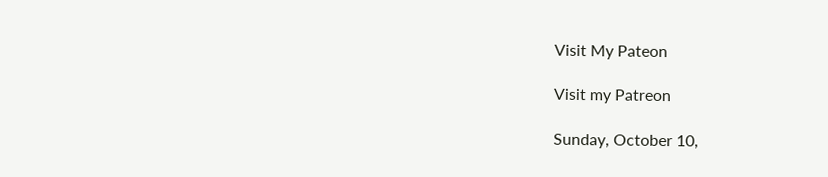Visit My Pateon

Visit my Patreon

Sunday, October 10,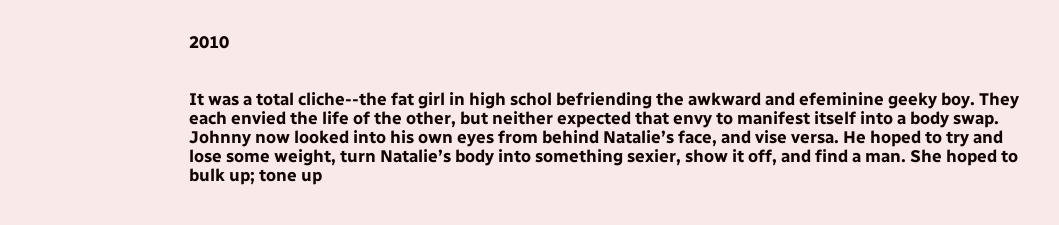2010


It was a total cliche--the fat girl in high schol befriending the awkward and efeminine geeky boy. They each envied the life of the other, but neither expected that envy to manifest itself into a body swap. Johnny now looked into his own eyes from behind Natalie’s face, and vise versa. He hoped to try and lose some weight, turn Natalie’s body into something sexier, show it off, and find a man. She hoped to bulk up; tone up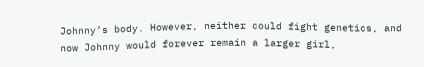Johnny’s body. However, neither could fight genetics, and now Johnny would forever remain a larger girl,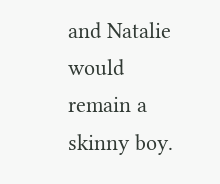and Natalie would remain a skinny boy.